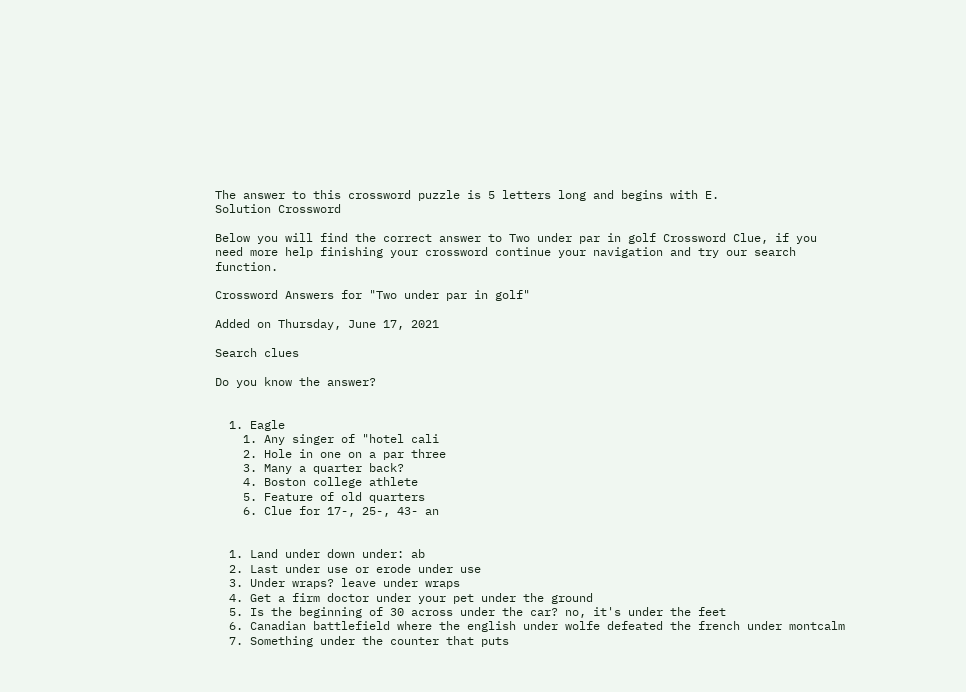The answer to this crossword puzzle is 5 letters long and begins with E.
Solution Crossword

Below you will find the correct answer to Two under par in golf Crossword Clue, if you need more help finishing your crossword continue your navigation and try our search function.

Crossword Answers for "Two under par in golf"

Added on Thursday, June 17, 2021

Search clues

Do you know the answer?


  1. Eagle
    1. Any singer of "hotel cali
    2. Hole in one on a par three
    3. Many a quarter back?
    4. Boston college athlete
    5. Feature of old quarters
    6. Clue for 17-, 25-, 43- an


  1. Land under down under: ab
  2. Last under use or erode under use
  3. Under wraps? leave under wraps
  4. Get a firm doctor under your pet under the ground
  5. Is the beginning of 30 across under the car? no, it's under the feet
  6. Canadian battlefield where the english under wolfe defeated the french under montcalm
  7. Something under the counter that puts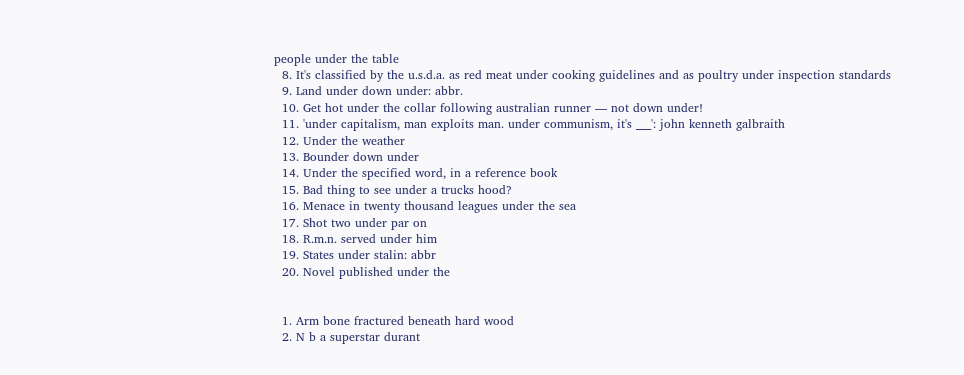people under the table
  8. It's classified by the u.s.d.a. as red meat under cooking guidelines and as poultry under inspection standards
  9. Land under down under: abbr.
  10. Get hot under the collar following australian runner — not down under!
  11. 'under capitalism, man exploits man. under communism, it's ___': john kenneth galbraith
  12. Under the weather
  13. Bounder down under
  14. Under the specified word, in a reference book
  15. Bad thing to see under a trucks hood?
  16. Menace in twenty thousand leagues under the sea
  17. Shot two under par on
  18. R.m.n. served under him
  19. States under stalin: abbr
  20. Novel published under the


  1. Arm bone fractured beneath hard wood
  2. N b a superstar durant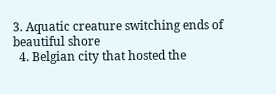3. Aquatic creature switching ends of beautiful shore
  4. Belgian city that hosted the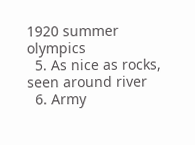1920 summer olympics
  5. As nice as rocks, seen around river
  6. Army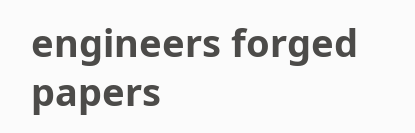engineers forged papers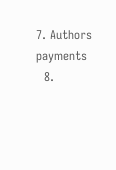7. Authors payments
  8.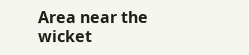Area near the wicket